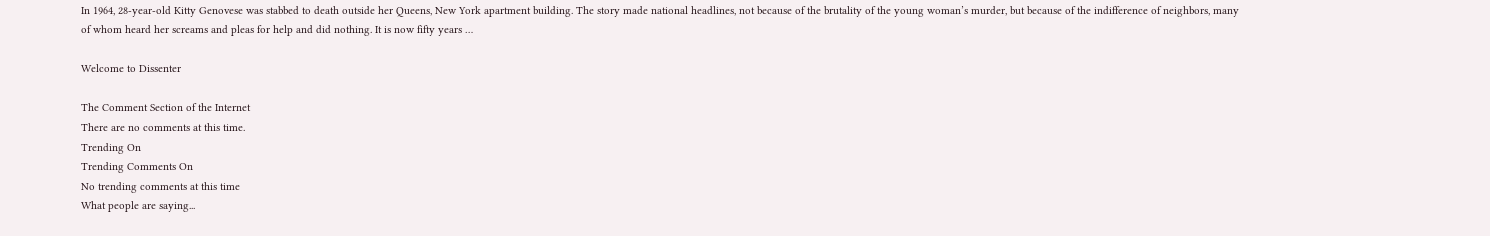In 1964, 28-year-old Kitty Genovese was stabbed to death outside her Queens, New York apartment building. The story made national headlines, not because of the brutality of the young woman’s murder, but because of the indifference of neighbors, many of whom heard her screams and pleas for help and did nothing. It is now fifty years …

Welcome to Dissenter

The Comment Section of the Internet
There are no comments at this time.
Trending On
Trending Comments On
No trending comments at this time
What people are saying...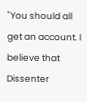"You should all get an account. I believe that Dissenter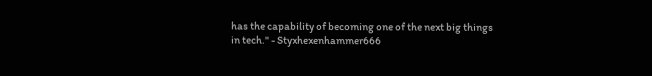has the capability of becoming one of the next big things in tech." - Styxhexenhammer666